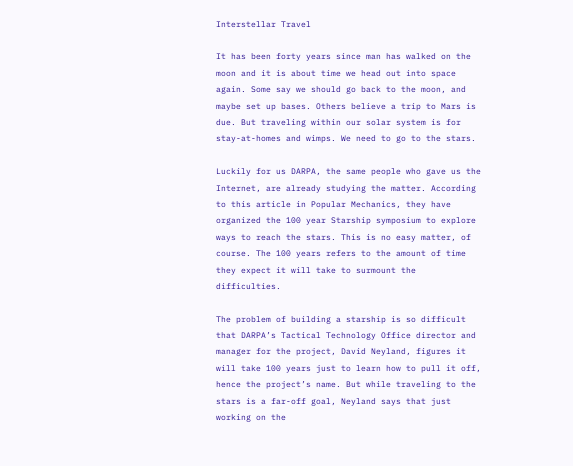Interstellar Travel

It has been forty years since man has walked on the moon and it is about time we head out into space again. Some say we should go back to the moon, and maybe set up bases. Others believe a trip to Mars is due. But traveling within our solar system is for stay-at-homes and wimps. We need to go to the stars.

Luckily for us DARPA, the same people who gave us the Internet, are already studying the matter. According to this article in Popular Mechanics, they have organized the 100 year Starship symposium to explore ways to reach the stars. This is no easy matter, of course. The 100 years refers to the amount of time they expect it will take to surmount the difficulties.

The problem of building a starship is so difficult that DARPA’s Tactical Technology Office director and manager for the project, David Neyland, figures it will take 100 years just to learn how to pull it off, hence the project’s name. But while traveling to the stars is a far-off goal, Neyland says that just working on the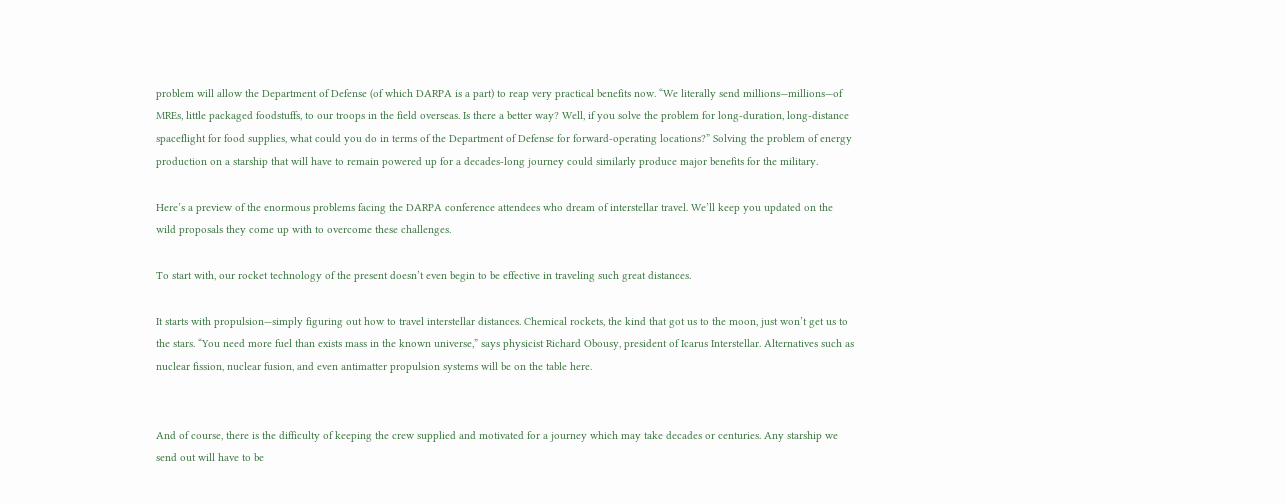problem will allow the Department of Defense (of which DARPA is a part) to reap very practical benefits now. “We literally send millions—millions—of MREs, little packaged foodstuffs, to our troops in the field overseas. Is there a better way? Well, if you solve the problem for long-duration, long-distance spaceflight for food supplies, what could you do in terms of the Department of Defense for forward-operating locations?” Solving the problem of energy production on a starship that will have to remain powered up for a decades-long journey could similarly produce major benefits for the military.

Here’s a preview of the enormous problems facing the DARPA conference attendees who dream of interstellar travel. We’ll keep you updated on the wild proposals they come up with to overcome these challenges.

To start with, our rocket technology of the present doesn’t even begin to be effective in traveling such great distances.

It starts with propulsion—simply figuring out how to travel interstellar distances. Chemical rockets, the kind that got us to the moon, just won’t get us to the stars. “You need more fuel than exists mass in the known universe,” says physicist Richard Obousy, president of Icarus Interstellar. Alternatives such as nuclear fission, nuclear fusion, and even antimatter propulsion systems will be on the table here.


And of course, there is the difficulty of keeping the crew supplied and motivated for a journey which may take decades or centuries. Any starship we send out will have to be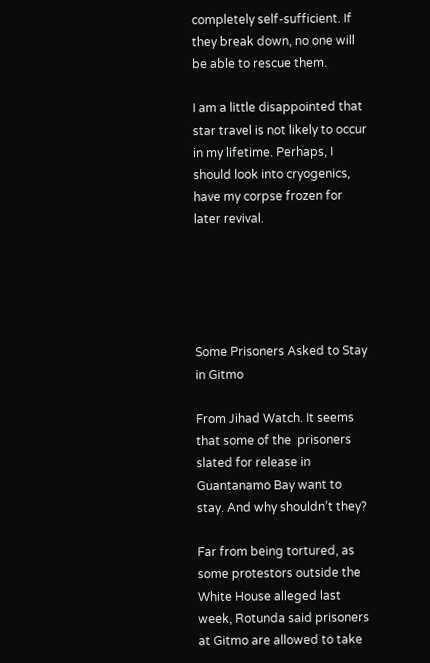completely self-sufficient. If they break down, no one will be able to rescue them.

I am a little disappointed that star travel is not likely to occur in my lifetime. Perhaps, I should look into cryogenics, have my corpse frozen for later revival.





Some Prisoners Asked to Stay in Gitmo

From Jihad Watch. It seems that some of the  prisoners slated for release in Guantanamo Bay want to stay. And why shouldn’t they?

Far from being tortured, as some protestors outside the White House alleged last week, Rotunda said prisoners at Gitmo are allowed to take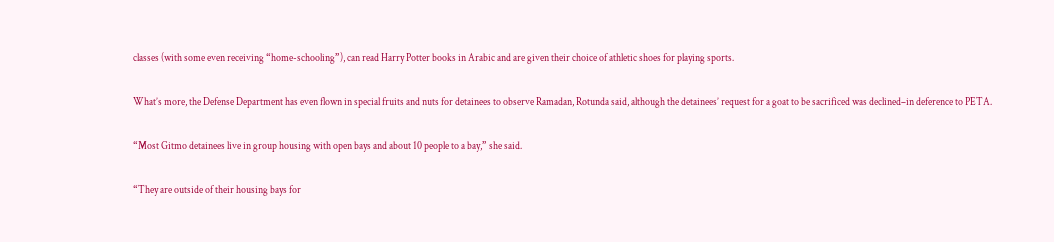classes (with some even receiving “home-schooling”), can read Harry Potter books in Arabic and are given their choice of athletic shoes for playing sports.

What’s more, the Defense Department has even flown in special fruits and nuts for detainees to observe Ramadan, Rotunda said, although the detainees’ request for a goat to be sacrificed was declined–in deference to PETA.

“Most Gitmo detainees live in group housing with open bays and about 10 people to a bay,” she said.

“They are outside of their housing bays for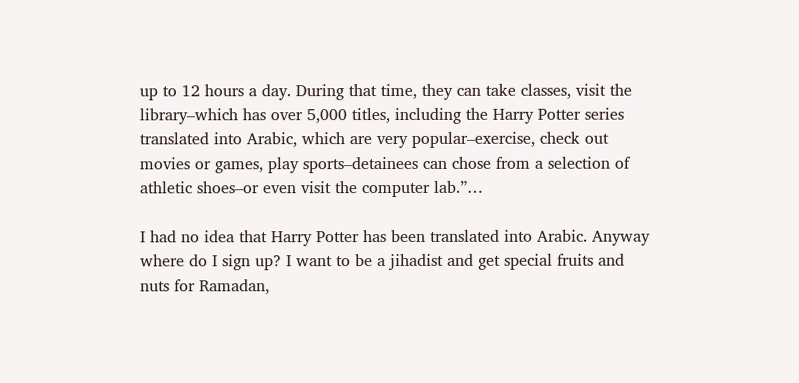up to 12 hours a day. During that time, they can take classes, visit the library–which has over 5,000 titles, including the Harry Potter series translated into Arabic, which are very popular–exercise, check out movies or games, play sports–detainees can chose from a selection of athletic shoes–or even visit the computer lab.”…

I had no idea that Harry Potter has been translated into Arabic. Anyway where do I sign up? I want to be a jihadist and get special fruits and nuts for Ramadan,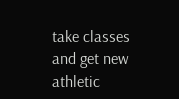take classes and get new athletic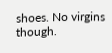shoes. No virgins though.